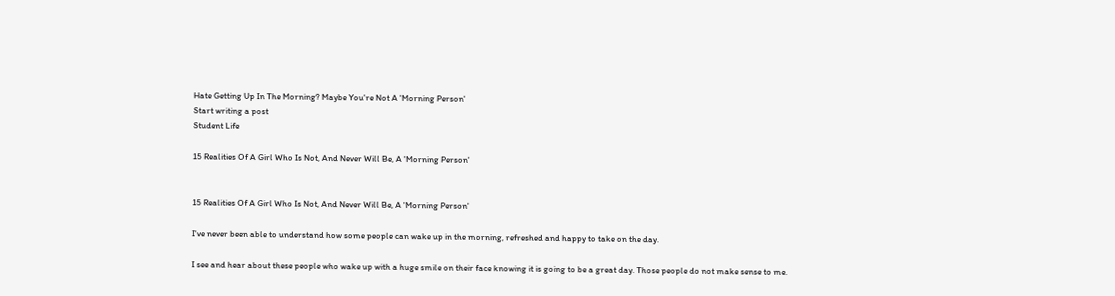Hate Getting Up In The Morning? Maybe You're Not A 'Morning Person'
Start writing a post
Student Life

15 Realities Of A Girl Who Is Not, And Never Will Be, A 'Morning Person'


15 Realities Of A Girl Who Is Not, And Never Will Be, A 'Morning Person'

I've never been able to understand how some people can wake up in the morning, refreshed and happy to take on the day.

I see and hear about these people who wake up with a huge smile on their face knowing it is going to be a great day. Those people do not make sense to me.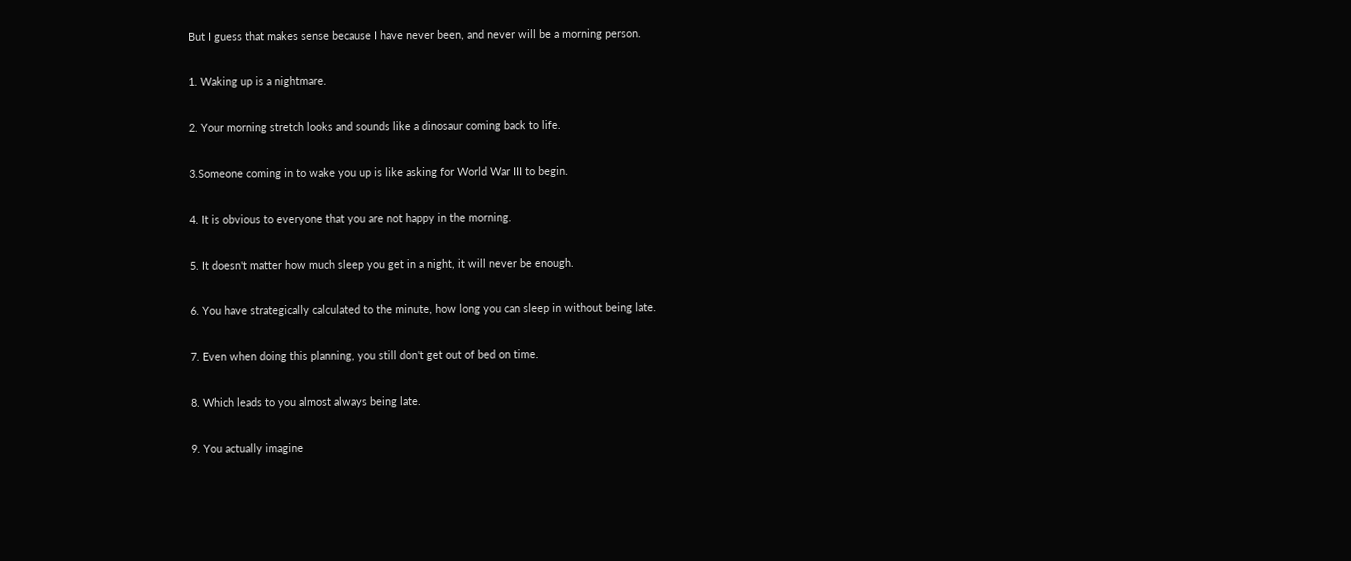But I guess that makes sense because I have never been, and never will be a morning person.

1. Waking up is a nightmare.

2. Your morning stretch looks and sounds like a dinosaur coming back to life.

3.Someone coming in to wake you up is like asking for World War III to begin.

4. It is obvious to everyone that you are not happy in the morning.

5. It doesn't matter how much sleep you get in a night, it will never be enough.

6. You have strategically calculated to the minute, how long you can sleep in without being late.

7. Even when doing this planning, you still don't get out of bed on time.

8. Which leads to you almost always being late.

9. You actually imagine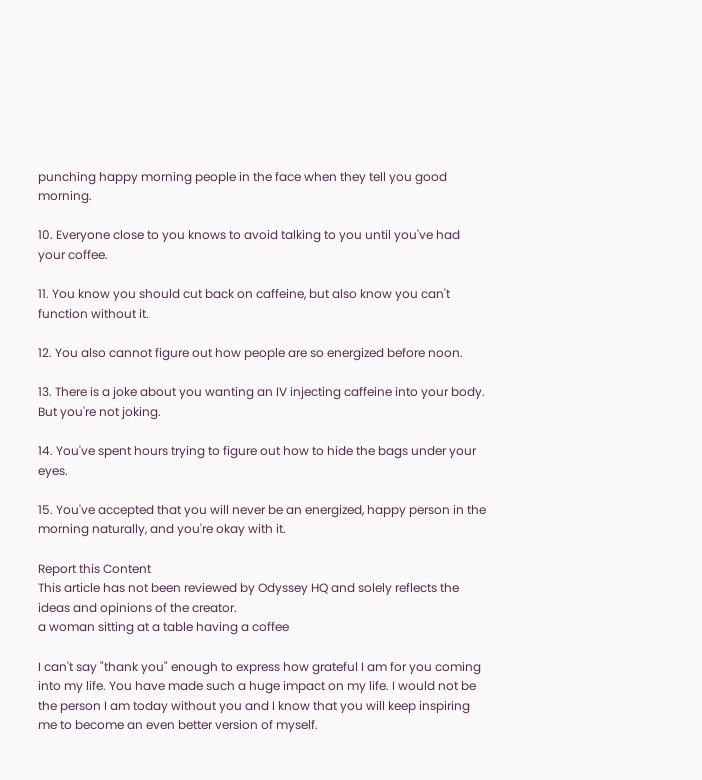punching happy morning people in the face when they tell you good morning.

10. Everyone close to you knows to avoid talking to you until you've had your coffee.

11. You know you should cut back on caffeine, but also know you can't function without it.

12. You also cannot figure out how people are so energized before noon.

13. There is a joke about you wanting an IV injecting caffeine into your body. But you're not joking.

14. You've spent hours trying to figure out how to hide the bags under your eyes.

15. You've accepted that you will never be an energized, happy person in the morning naturally, and you're okay with it.

Report this Content
This article has not been reviewed by Odyssey HQ and solely reflects the ideas and opinions of the creator.
a woman sitting at a table having a coffee

I can't say "thank you" enough to express how grateful I am for you coming into my life. You have made such a huge impact on my life. I would not be the person I am today without you and I know that you will keep inspiring me to become an even better version of myself.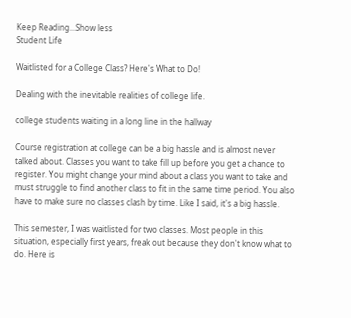Keep Reading...Show less
Student Life

Waitlisted for a College Class? Here's What to Do!

Dealing with the inevitable realities of college life.

college students waiting in a long line in the hallway

Course registration at college can be a big hassle and is almost never talked about. Classes you want to take fill up before you get a chance to register. You might change your mind about a class you want to take and must struggle to find another class to fit in the same time period. You also have to make sure no classes clash by time. Like I said, it's a big hassle.

This semester, I was waitlisted for two classes. Most people in this situation, especially first years, freak out because they don't know what to do. Here is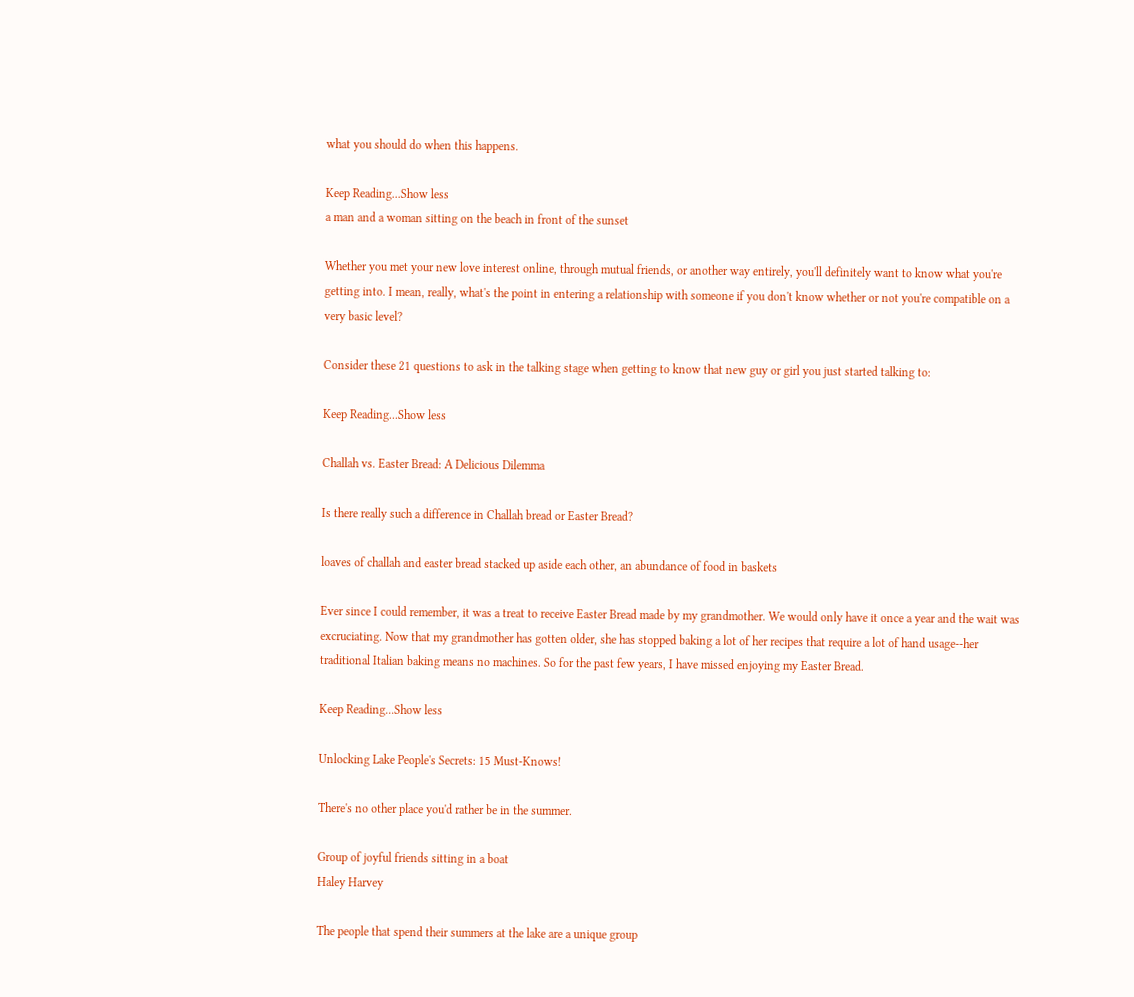what you should do when this happens.

Keep Reading...Show less
a man and a woman sitting on the beach in front of the sunset

Whether you met your new love interest online, through mutual friends, or another way entirely, you'll definitely want to know what you're getting into. I mean, really, what's the point in entering a relationship with someone if you don't know whether or not you're compatible on a very basic level?

Consider these 21 questions to ask in the talking stage when getting to know that new guy or girl you just started talking to:

Keep Reading...Show less

Challah vs. Easter Bread: A Delicious Dilemma

Is there really such a difference in Challah bread or Easter Bread?

loaves of challah and easter bread stacked up aside each other, an abundance of food in baskets

Ever since I could remember, it was a treat to receive Easter Bread made by my grandmother. We would only have it once a year and the wait was excruciating. Now that my grandmother has gotten older, she has stopped baking a lot of her recipes that require a lot of hand usage--her traditional Italian baking means no machines. So for the past few years, I have missed enjoying my Easter Bread.

Keep Reading...Show less

Unlocking Lake People's Secrets: 15 Must-Knows!

There's no other place you'd rather be in the summer.

Group of joyful friends sitting in a boat
Haley Harvey

The people that spend their summers at the lake are a unique group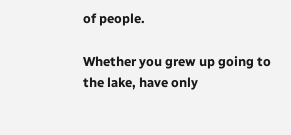of people.

Whether you grew up going to the lake, have only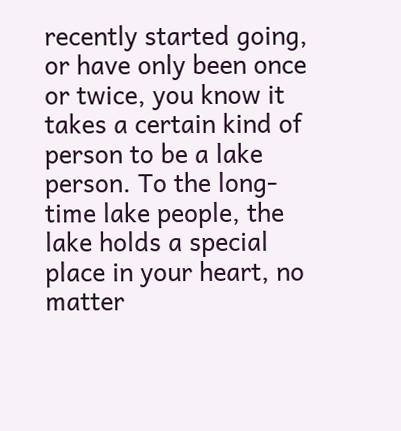recently started going, or have only been once or twice, you know it takes a certain kind of person to be a lake person. To the long-time lake people, the lake holds a special place in your heart, no matter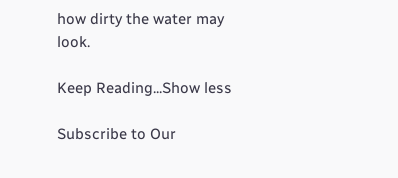how dirty the water may look.

Keep Reading...Show less

Subscribe to Our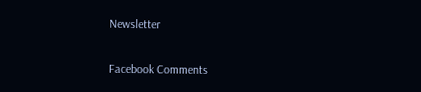Newsletter

Facebook Comments